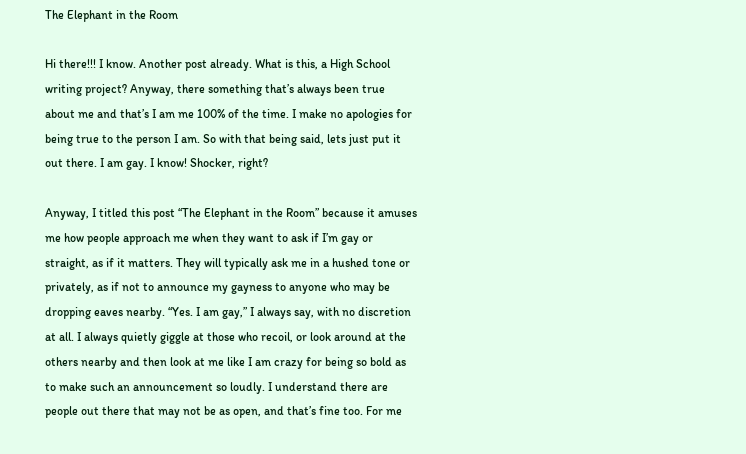The Elephant in the Room

Hi there!!! I know. Another post already. What is this, a High School writing project? Anyway, there something that’s always been true about me and that’s I am me 100% of the time. I make no apologies for being true to the person I am. So with that being said, lets just put it out there. I am gay. I know! Shocker, right?

Anyway, I titled this post “The Elephant in the Room” because it amuses me how people approach me when they want to ask if I’m gay or straight, as if it matters. They will typically ask me in a hushed tone or privately, as if not to announce my gayness to anyone who may be dropping eaves nearby. “Yes. I am gay,” I always say, with no discretion at all. I always quietly giggle at those who recoil, or look around at the others nearby and then look at me like I am crazy for being so bold as to make such an announcement so loudly. I understand there are people out there that may not be as open, and that’s fine too. For me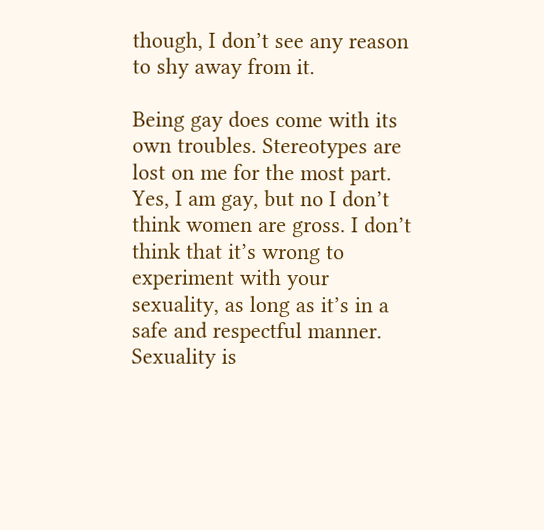though, I don’t see any reason to shy away from it.

Being gay does come with its own troubles. Stereotypes are lost on me for the most part. Yes, I am gay, but no I don’t think women are gross. I don’t think that it’s wrong to experiment with your sexuality, as long as it’s in a safe and respectful manner. Sexuality is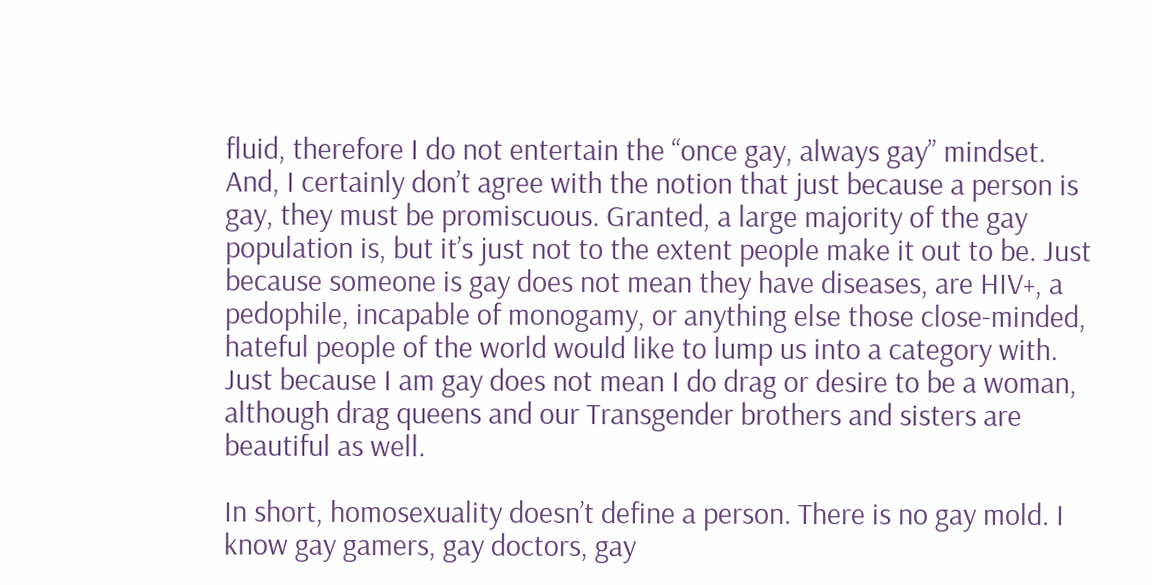fluid, therefore I do not entertain the “once gay, always gay” mindset. And, I certainly don’t agree with the notion that just because a person is gay, they must be promiscuous. Granted, a large majority of the gay population is, but it’s just not to the extent people make it out to be. Just because someone is gay does not mean they have diseases, are HIV+, a pedophile, incapable of monogamy, or anything else those close-minded, hateful people of the world would like to lump us into a category with. Just because I am gay does not mean I do drag or desire to be a woman, although drag queens and our Transgender brothers and sisters are beautiful as well.

In short, homosexuality doesn’t define a person. There is no gay mold. I know gay gamers, gay doctors, gay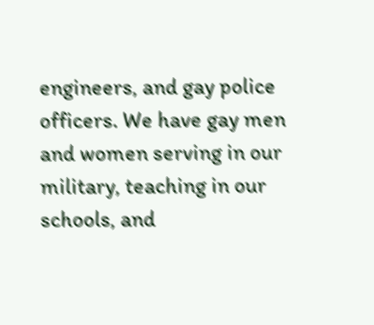engineers, and gay police officers. We have gay men and women serving in our military, teaching in our schools, and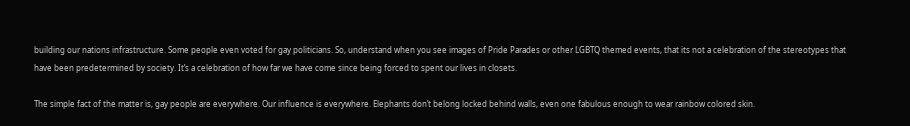building our nations infrastructure. Some people even voted for gay politicians. So, understand when you see images of Pride Parades or other LGBTQ themed events, that its not a celebration of the stereotypes that have been predetermined by society. It’s a celebration of how far we have come since being forced to spent our lives in closets.

The simple fact of the matter is, gay people are everywhere. Our influence is everywhere. Elephants don’t belong locked behind walls, even one fabulous enough to wear rainbow colored skin.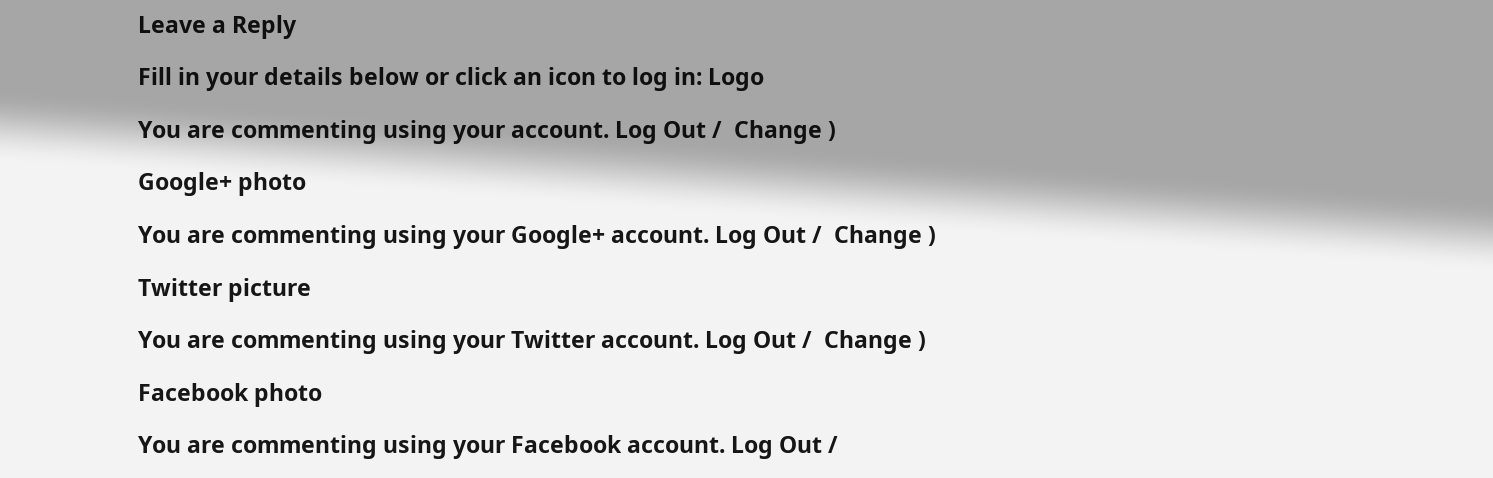Leave a Reply

Fill in your details below or click an icon to log in: Logo

You are commenting using your account. Log Out /  Change )

Google+ photo

You are commenting using your Google+ account. Log Out /  Change )

Twitter picture

You are commenting using your Twitter account. Log Out /  Change )

Facebook photo

You are commenting using your Facebook account. Log Out /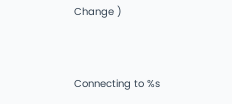Change )


Connecting to %s